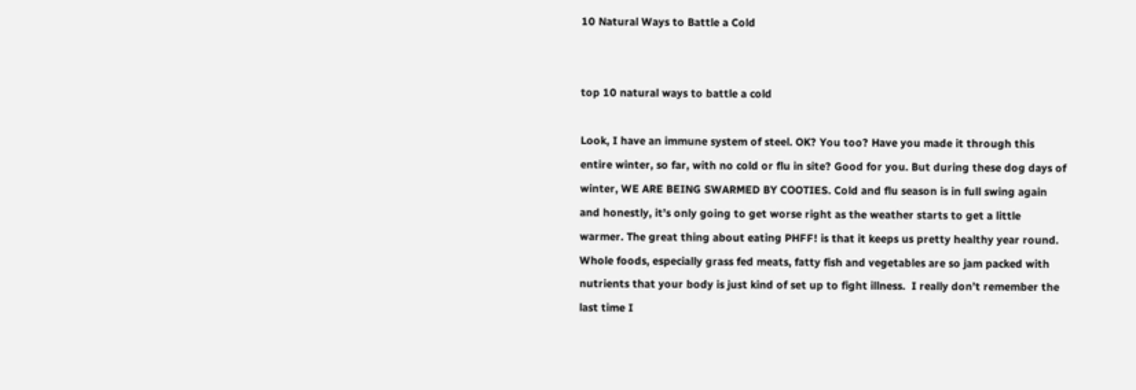10 Natural Ways to Battle a Cold


top 10 natural ways to battle a cold

Look, I have an immune system of steel. OK? You too? Have you made it through this entire winter, so far, with no cold or flu in site? Good for you. But during these dog days of winter, WE ARE BEING SWARMED BY COOTIES. Cold and flu season is in full swing again and honestly, it’s only going to get worse right as the weather starts to get a little warmer. The great thing about eating PHFF! is that it keeps us pretty healthy year round. Whole foods, especially grass fed meats, fatty fish and vegetables are so jam packed with nutrients that your body is just kind of set up to fight illness.  I really don’t remember the last time I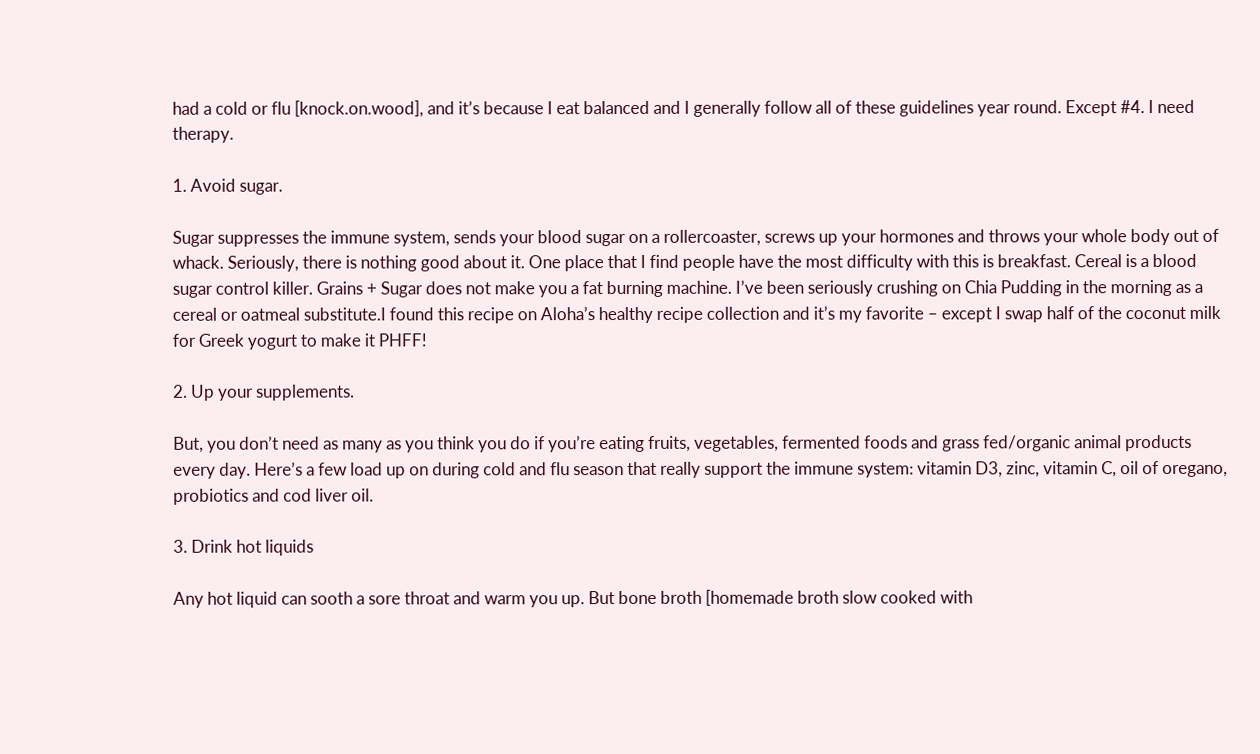had a cold or flu [knock.on.wood], and it’s because I eat balanced and I generally follow all of these guidelines year round. Except #4. I need therapy.

1. Avoid sugar.

Sugar suppresses the immune system, sends your blood sugar on a rollercoaster, screws up your hormones and throws your whole body out of whack. Seriously, there is nothing good about it. One place that I find people have the most difficulty with this is breakfast. Cereal is a blood sugar control killer. Grains + Sugar does not make you a fat burning machine. I’ve been seriously crushing on Chia Pudding in the morning as a cereal or oatmeal substitute.I found this recipe on Aloha’s healthy recipe collection and it’s my favorite – except I swap half of the coconut milk for Greek yogurt to make it PHFF!

2. Up your supplements.

But, you don’t need as many as you think you do if you’re eating fruits, vegetables, fermented foods and grass fed/organic animal products every day. Here’s a few load up on during cold and flu season that really support the immune system: vitamin D3, zinc, vitamin C, oil of oregano, probiotics and cod liver oil.

3. Drink hot liquids

Any hot liquid can sooth a sore throat and warm you up. But bone broth [homemade broth slow cooked with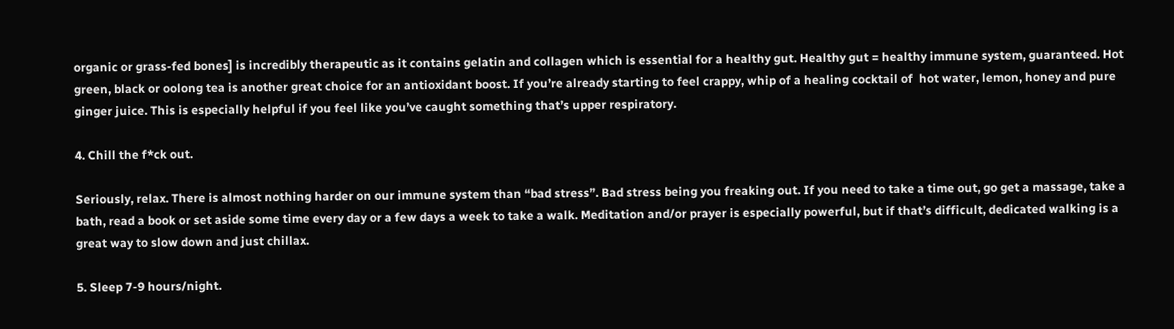organic or grass-fed bones] is incredibly therapeutic as it contains gelatin and collagen which is essential for a healthy gut. Healthy gut = healthy immune system, guaranteed. Hot green, black or oolong tea is another great choice for an antioxidant boost. If you’re already starting to feel crappy, whip of a healing cocktail of  hot water, lemon, honey and pure ginger juice. This is especially helpful if you feel like you’ve caught something that’s upper respiratory.

4. Chill the f*ck out.

Seriously, relax. There is almost nothing harder on our immune system than “bad stress”. Bad stress being you freaking out. If you need to take a time out, go get a massage, take a bath, read a book or set aside some time every day or a few days a week to take a walk. Meditation and/or prayer is especially powerful, but if that’s difficult, dedicated walking is a great way to slow down and just chillax.

5. Sleep 7-9 hours/night.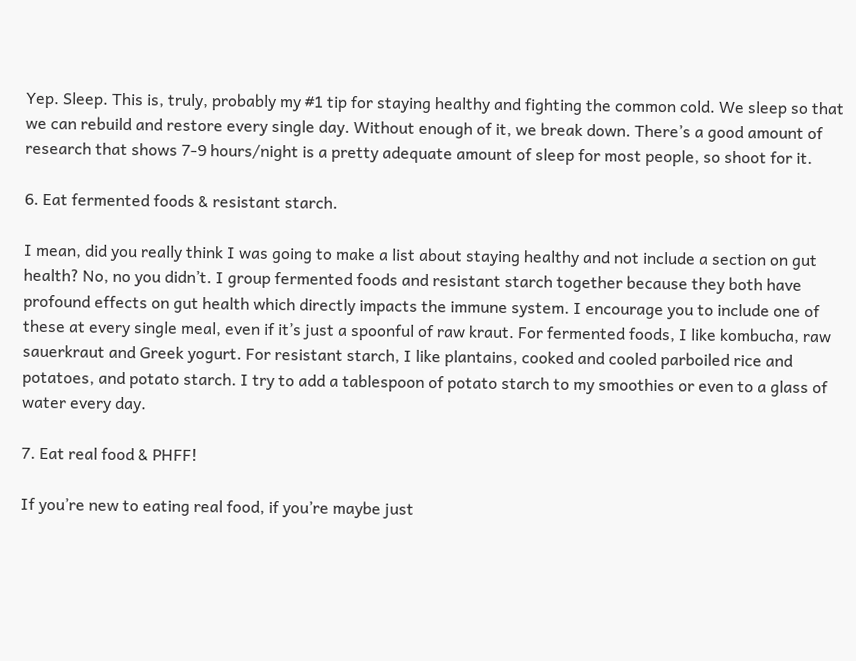Yep. Sleep. This is, truly, probably my #1 tip for staying healthy and fighting the common cold. We sleep so that we can rebuild and restore every single day. Without enough of it, we break down. There’s a good amount of research that shows 7-9 hours/night is a pretty adequate amount of sleep for most people, so shoot for it.

6. Eat fermented foods & resistant starch.

I mean, did you really think I was going to make a list about staying healthy and not include a section on gut health? No, no you didn’t. I group fermented foods and resistant starch together because they both have profound effects on gut health which directly impacts the immune system. I encourage you to include one of these at every single meal, even if it’s just a spoonful of raw kraut. For fermented foods, I like kombucha, raw sauerkraut and Greek yogurt. For resistant starch, I like plantains, cooked and cooled parboiled rice and potatoes, and potato starch. I try to add a tablespoon of potato starch to my smoothies or even to a glass of water every day.

7. Eat real food & PHFF!

If you’re new to eating real food, if you’re maybe just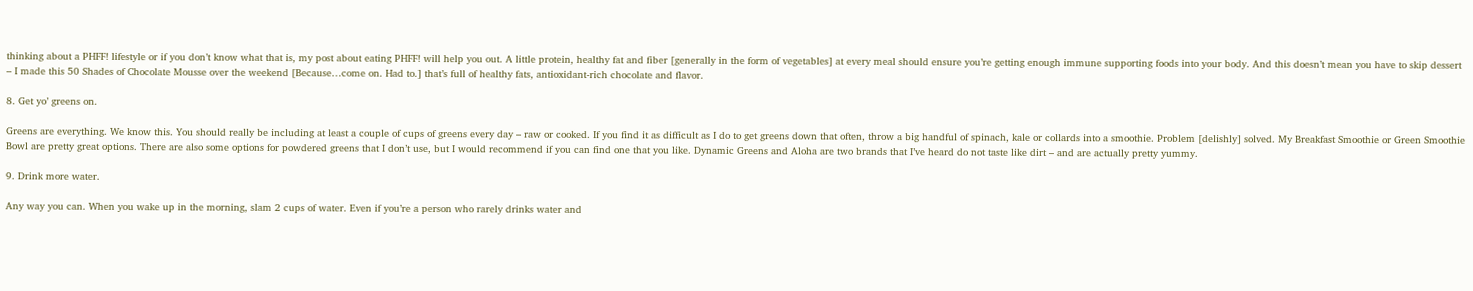thinking about a PHFF! lifestyle or if you don’t know what that is, my post about eating PHFF! will help you out. A little protein, healthy fat and fiber [generally in the form of vegetables] at every meal should ensure you’re getting enough immune supporting foods into your body. And this doesn’t mean you have to skip dessert – I made this 50 Shades of Chocolate Mousse over the weekend [Because…come on. Had to.] that’s full of healthy fats, antioxidant-rich chocolate and flavor.

8. Get yo’ greens on.

Greens are everything. We know this. You should really be including at least a couple of cups of greens every day – raw or cooked. If you find it as difficult as I do to get greens down that often, throw a big handful of spinach, kale or collards into a smoothie. Problem [delishly] solved. My Breakfast Smoothie or Green Smoothie Bowl are pretty great options. There are also some options for powdered greens that I don’t use, but I would recommend if you can find one that you like. Dynamic Greens and Aloha are two brands that I’ve heard do not taste like dirt – and are actually pretty yummy.

9. Drink more water.

Any way you can. When you wake up in the morning, slam 2 cups of water. Even if you’re a person who rarely drinks water and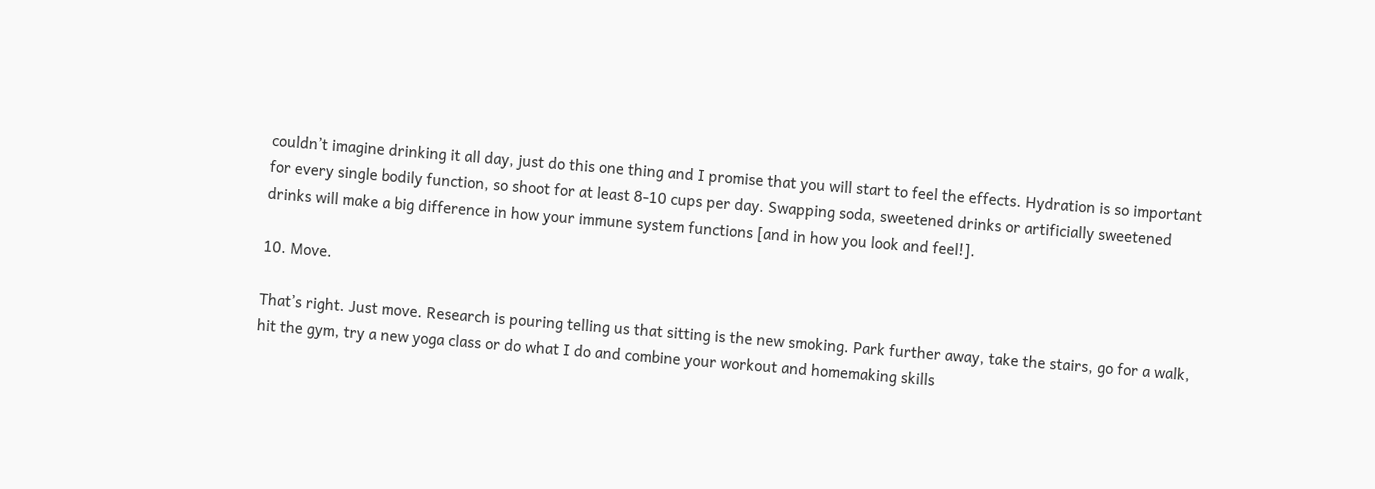couldn’t imagine drinking it all day, just do this one thing and I promise that you will start to feel the effects. Hydration is so important for every single bodily function, so shoot for at least 8-10 cups per day. Swapping soda, sweetened drinks or artificially sweetened drinks will make a big difference in how your immune system functions [and in how you look and feel!].

10. Move.

That’s right. Just move. Research is pouring telling us that sitting is the new smoking. Park further away, take the stairs, go for a walk, hit the gym, try a new yoga class or do what I do and combine your workout and homemaking skills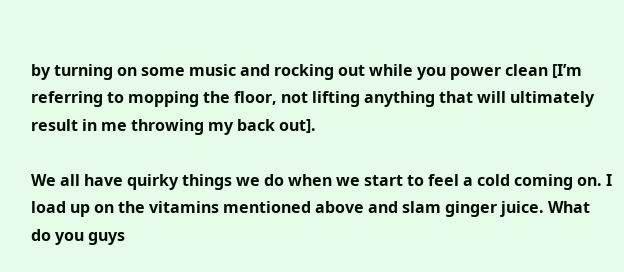by turning on some music and rocking out while you power clean [I’m referring to mopping the floor, not lifting anything that will ultimately result in me throwing my back out].

We all have quirky things we do when we start to feel a cold coming on. I load up on the vitamins mentioned above and slam ginger juice. What do you guys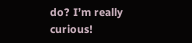do? I’m really curious!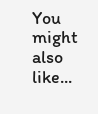You might also like...